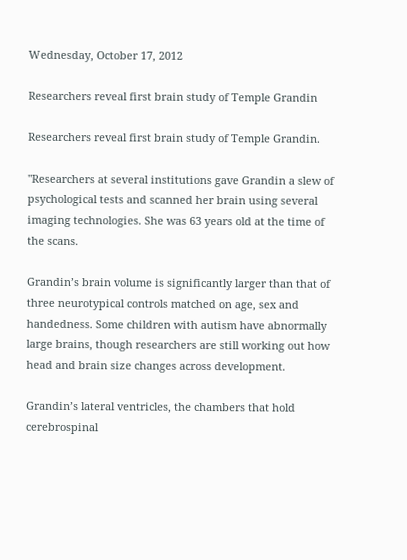Wednesday, October 17, 2012

Researchers reveal first brain study of Temple Grandin

Researchers reveal first brain study of Temple Grandin.

"Researchers at several institutions gave Grandin a slew of psychological tests and scanned her brain using several imaging technologies. She was 63 years old at the time of the scans.

Grandin’s brain volume is significantly larger than that of three neurotypical controls matched on age, sex and handedness. Some children with autism have abnormally large brains, though researchers are still working out how head and brain size changes across development.

Grandin’s lateral ventricles, the chambers that hold cerebrospinal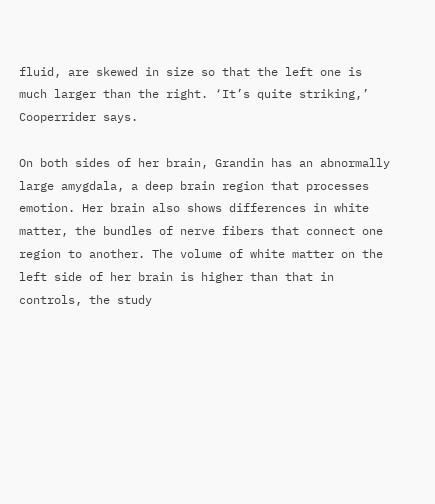fluid, are skewed in size so that the left one is much larger than the right. ‘It’s quite striking,’ Cooperrider says.

On both sides of her brain, Grandin has an abnormally large amygdala, a deep brain region that processes emotion. Her brain also shows differences in white matter, the bundles of nerve fibers that connect one region to another. The volume of white matter on the left side of her brain is higher than that in controls, the study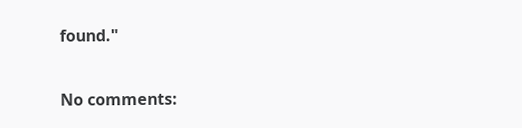found."

No comments: